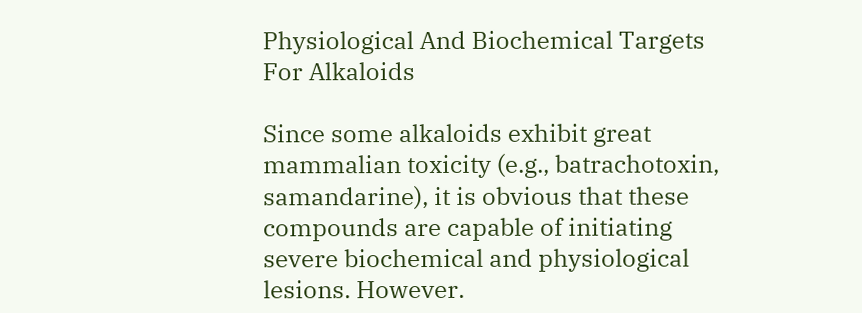Physiological And Biochemical Targets For Alkaloids

Since some alkaloids exhibit great mammalian toxicity (e.g., batrachotoxin, samandarine), it is obvious that these compounds are capable of initiating severe biochemical and physiological lesions. However.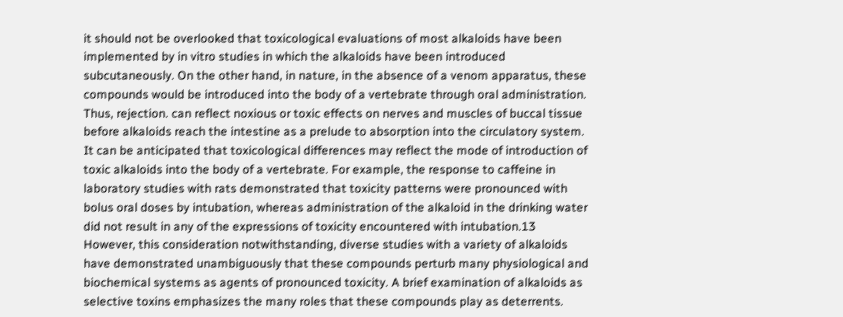it should not be overlooked that toxicological evaluations of most alkaloids have been implemented by in vitro studies in which the alkaloids have been introduced subcutaneously. On the other hand, in nature, in the absence of a venom apparatus, these compounds would be introduced into the body of a vertebrate through oral administration. Thus, rejection. can reflect noxious or toxic effects on nerves and muscles of buccal tissue before alkaloids reach the intestine as a prelude to absorption into the circulatory system. It can be anticipated that toxicological differences may reflect the mode of introduction of toxic alkaloids into the body of a vertebrate. For example, the response to caffeine in laboratory studies with rats demonstrated that toxicity patterns were pronounced with bolus oral doses by intubation, whereas administration of the alkaloid in the drinking water did not result in any of the expressions of toxicity encountered with intubation.13 However, this consideration notwithstanding, diverse studies with a variety of alkaloids have demonstrated unambiguously that these compounds perturb many physiological and biochemical systems as agents of pronounced toxicity. A brief examination of alkaloids as selective toxins emphasizes the many roles that these compounds play as deterrents.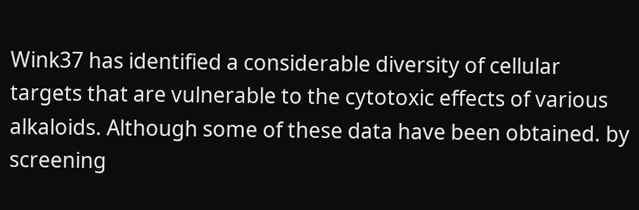Wink37 has identified a considerable diversity of cellular targets that are vulnerable to the cytotoxic effects of various alkaloids. Although some of these data have been obtained. by screening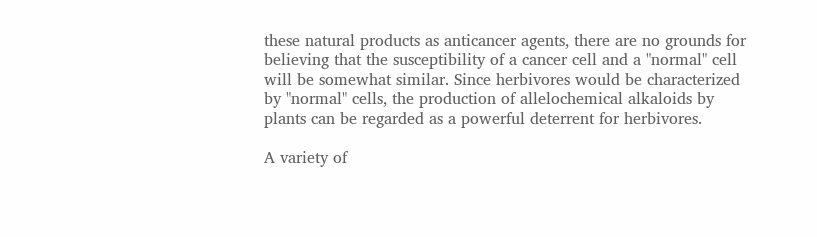these natural products as anticancer agents, there are no grounds for believing that the susceptibility of a cancer cell and a "normal" cell will be somewhat similar. Since herbivores would be characterized by "normal" cells, the production of allelochemical alkaloids by plants can be regarded as a powerful deterrent for herbivores.

A variety of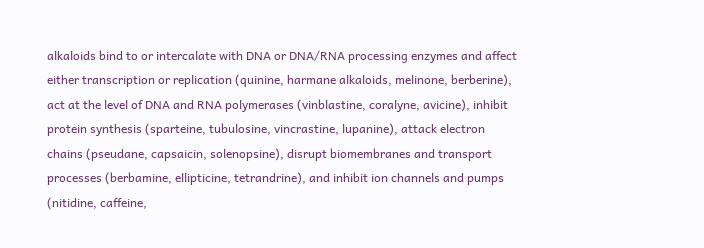alkaloids bind to or intercalate with DNA or DNA/RNA processing enzymes and affect either transcription or replication (quinine, harmane alkaloids, melinone, berberine), act at the level of DNA and RNA polymerases (vinblastine, coralyne, avicine), inhibit protein synthesis (sparteine, tubulosine, vincrastine, lupanine), attack electron chains (pseudane, capsaicin, solenopsine), disrupt biomembranes and transport processes (berbamine, ellipticine, tetrandrine), and inhibit ion channels and pumps (nitidine, caffeine,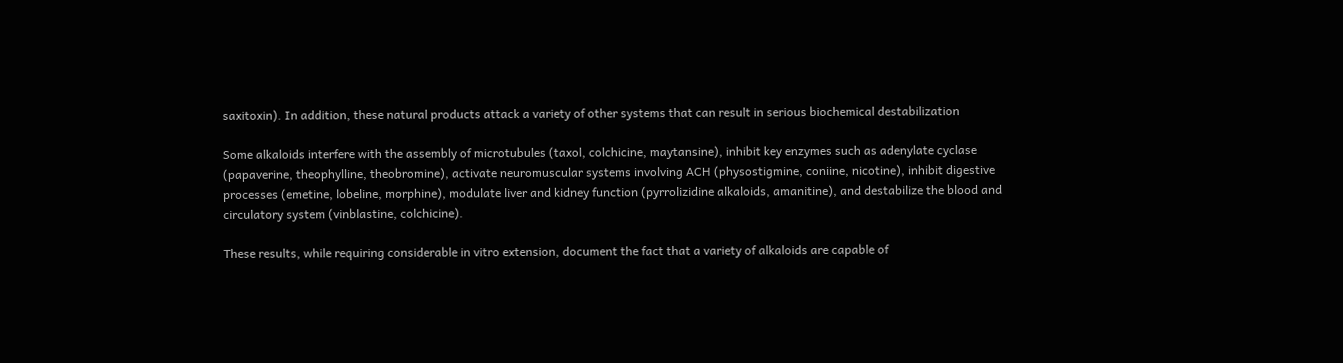saxitoxin). In addition, these natural products attack a variety of other systems that can result in serious biochemical destabilization

Some alkaloids interfere with the assembly of microtubules (taxol, colchicine, maytansine), inhibit key enzymes such as adenylate cyclase (papaverine, theophylline, theobromine), activate neuromuscular systems involving ACH (physostigmine, coniine, nicotine), inhibit digestive processes (emetine, lobeline, morphine), modulate liver and kidney function (pyrrolizidine alkaloids, amanitine), and destabilize the blood and circulatory system (vinblastine, colchicine).

These results, while requiring considerable in vitro extension, document the fact that a variety of alkaloids are capable of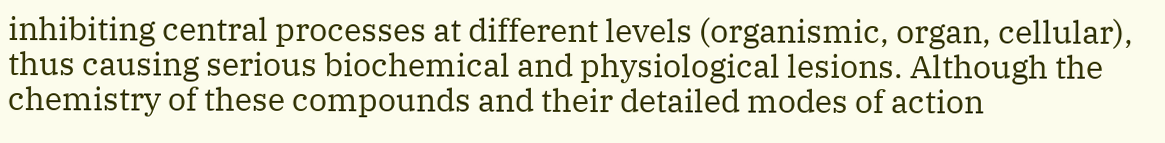inhibiting central processes at different levels (organismic, organ, cellular), thus causing serious biochemical and physiological lesions. Although the chemistry of these compounds and their detailed modes of action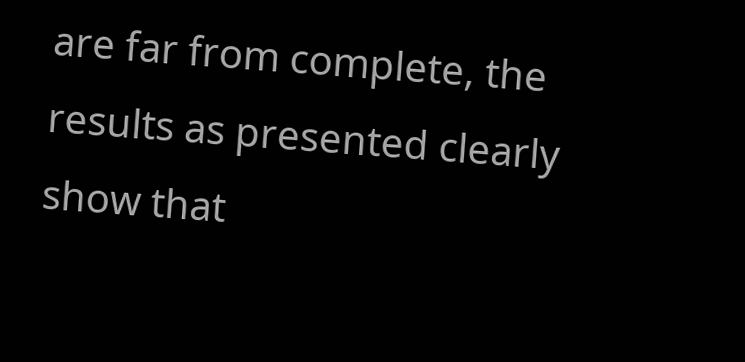are far from complete, the results as presented clearly show that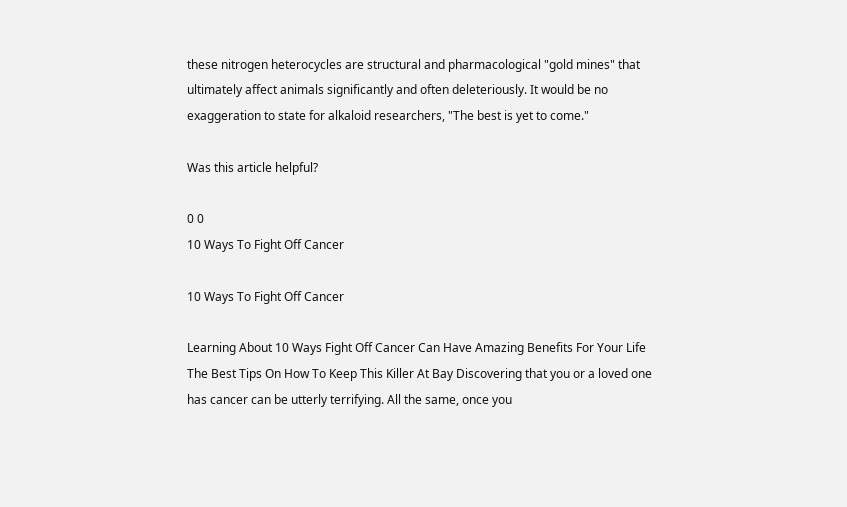these nitrogen heterocycles are structural and pharmacological "gold mines" that ultimately affect animals significantly and often deleteriously. It would be no exaggeration to state for alkaloid researchers, "The best is yet to come."

Was this article helpful?

0 0
10 Ways To Fight Off Cancer

10 Ways To Fight Off Cancer

Learning About 10 Ways Fight Off Cancer Can Have Amazing Benefits For Your Life The Best Tips On How To Keep This Killer At Bay Discovering that you or a loved one has cancer can be utterly terrifying. All the same, once you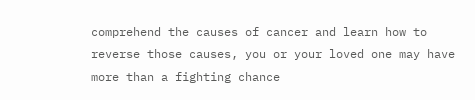comprehend the causes of cancer and learn how to reverse those causes, you or your loved one may have more than a fighting chance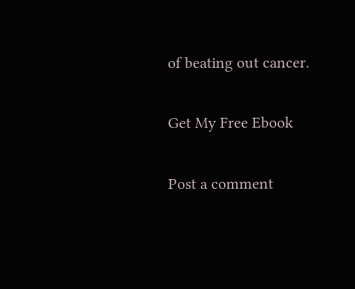of beating out cancer.

Get My Free Ebook

Post a comment